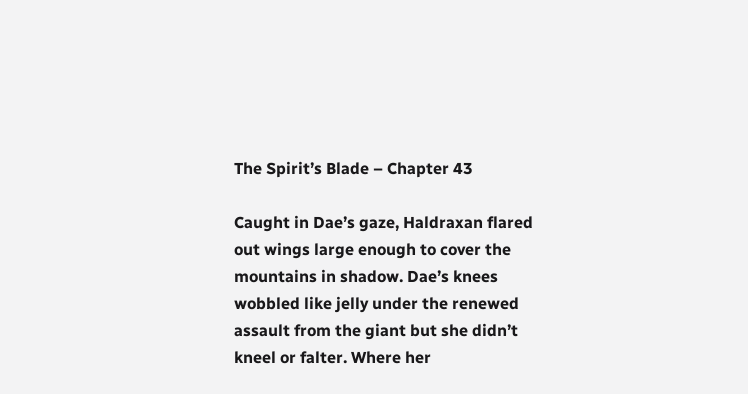The Spirit’s Blade – Chapter 43

Caught in Dae’s gaze, Haldraxan flared out wings large enough to cover the mountains in shadow. Dae’s knees wobbled like jelly under the renewed assault from the giant but she didn’t kneel or falter. Where her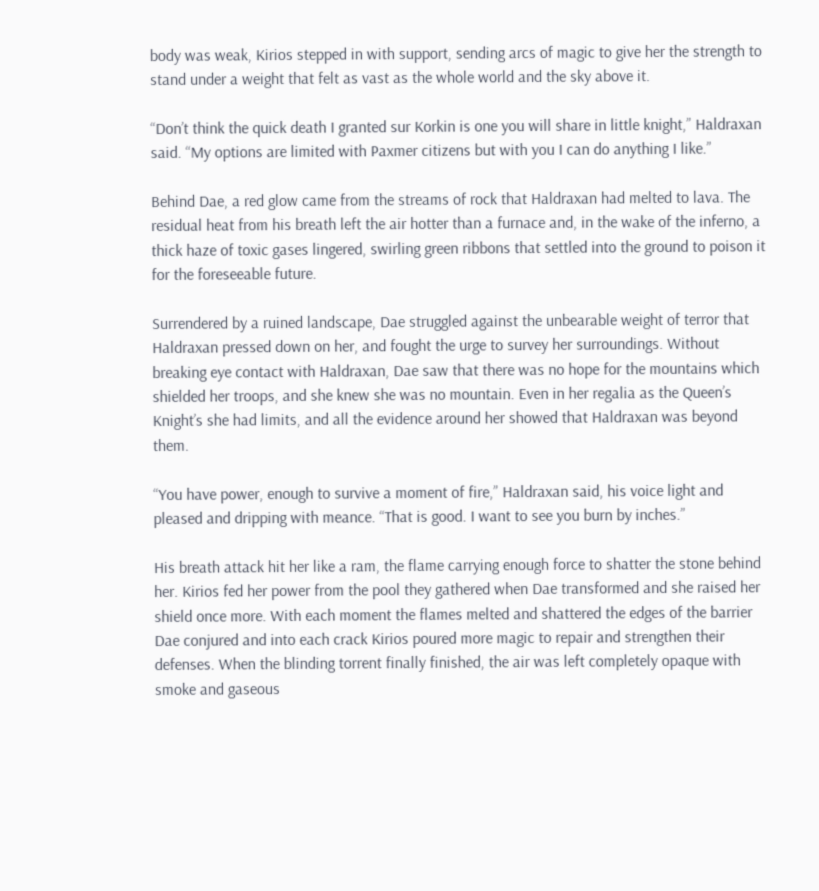body was weak, Kirios stepped in with support, sending arcs of magic to give her the strength to stand under a weight that felt as vast as the whole world and the sky above it.

“Don’t think the quick death I granted sur Korkin is one you will share in little knight,” Haldraxan said. “My options are limited with Paxmer citizens but with you I can do anything I like.”

Behind Dae, a red glow came from the streams of rock that Haldraxan had melted to lava. The residual heat from his breath left the air hotter than a furnace and, in the wake of the inferno, a thick haze of toxic gases lingered, swirling green ribbons that settled into the ground to poison it for the foreseeable future.

Surrendered by a ruined landscape, Dae struggled against the unbearable weight of terror that Haldraxan pressed down on her, and fought the urge to survey her surroundings. Without breaking eye contact with Haldraxan, Dae saw that there was no hope for the mountains which shielded her troops, and she knew she was no mountain. Even in her regalia as the Queen’s Knight’s she had limits, and all the evidence around her showed that Haldraxan was beyond them.

“You have power, enough to survive a moment of fire,” Haldraxan said, his voice light and pleased and dripping with meance. “That is good. I want to see you burn by inches.”

His breath attack hit her like a ram, the flame carrying enough force to shatter the stone behind her. Kirios fed her power from the pool they gathered when Dae transformed and she raised her shield once more. With each moment the flames melted and shattered the edges of the barrier Dae conjured and into each crack Kirios poured more magic to repair and strengthen their defenses. When the blinding torrent finally finished, the air was left completely opaque with smoke and gaseous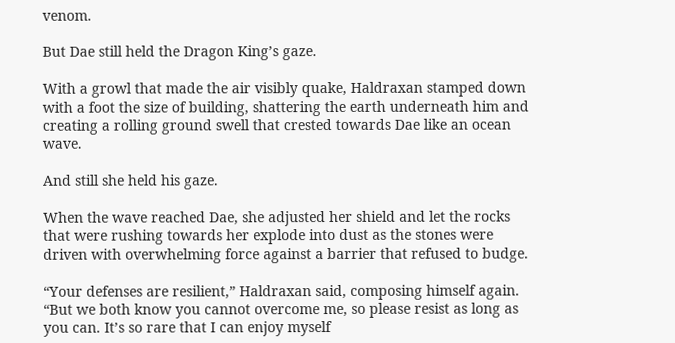venom.

But Dae still held the Dragon King’s gaze.

With a growl that made the air visibly quake, Haldraxan stamped down with a foot the size of building, shattering the earth underneath him and creating a rolling ground swell that crested towards Dae like an ocean wave.

And still she held his gaze.

When the wave reached Dae, she adjusted her shield and let the rocks that were rushing towards her explode into dust as the stones were driven with overwhelming force against a barrier that refused to budge.

“Your defenses are resilient,” Haldraxan said, composing himself again. “But we both know you cannot overcome me, so please resist as long as you can. It’s so rare that I can enjoy myself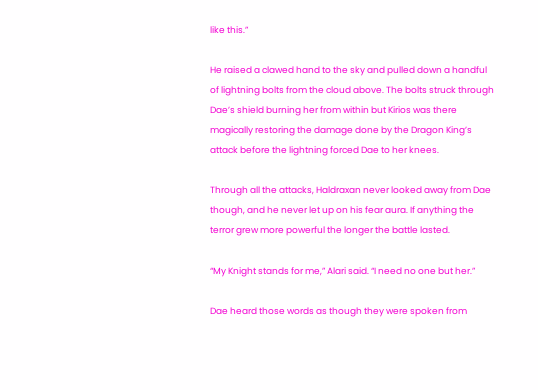like this.”

He raised a clawed hand to the sky and pulled down a handful of lightning bolts from the cloud above. The bolts struck through Dae’s shield burning her from within but Kirios was there magically restoring the damage done by the Dragon King’s attack before the lightning forced Dae to her knees.

Through all the attacks, Haldraxan never looked away from Dae though, and he never let up on his fear aura. If anything the terror grew more powerful the longer the battle lasted.

“My Knight stands for me,” Alari said. “I need no one but her.”

Dae heard those words as though they were spoken from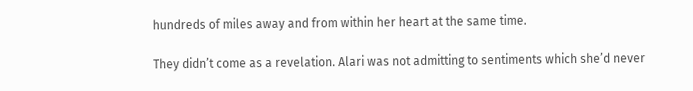hundreds of miles away and from within her heart at the same time.

They didn’t come as a revelation. Alari was not admitting to sentiments which she’d never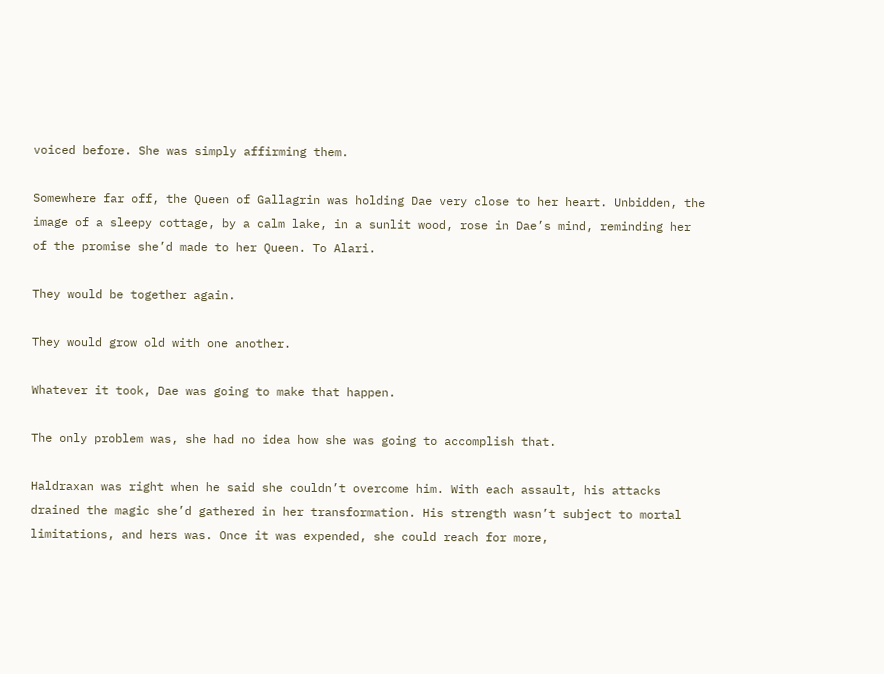voiced before. She was simply affirming them.

Somewhere far off, the Queen of Gallagrin was holding Dae very close to her heart. Unbidden, the image of a sleepy cottage, by a calm lake, in a sunlit wood, rose in Dae’s mind, reminding her of the promise she’d made to her Queen. To Alari.

They would be together again.

They would grow old with one another.

Whatever it took, Dae was going to make that happen.

The only problem was, she had no idea how she was going to accomplish that.

Haldraxan was right when he said she couldn’t overcome him. With each assault, his attacks drained the magic she’d gathered in her transformation. His strength wasn’t subject to mortal limitations, and hers was. Once it was expended, she could reach for more,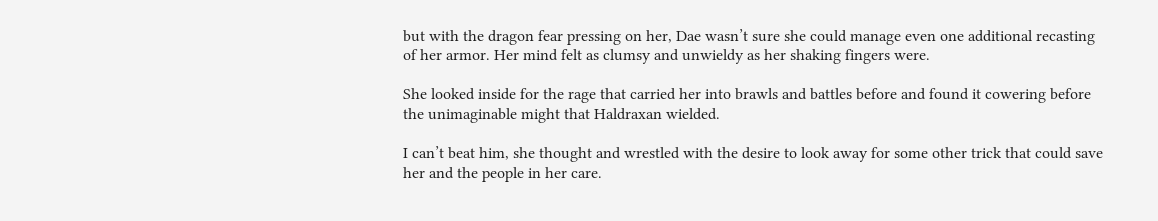but with the dragon fear pressing on her, Dae wasn’t sure she could manage even one additional recasting of her armor. Her mind felt as clumsy and unwieldy as her shaking fingers were.

She looked inside for the rage that carried her into brawls and battles before and found it cowering before the unimaginable might that Haldraxan wielded.

I can’t beat him, she thought and wrestled with the desire to look away for some other trick that could save her and the people in her care.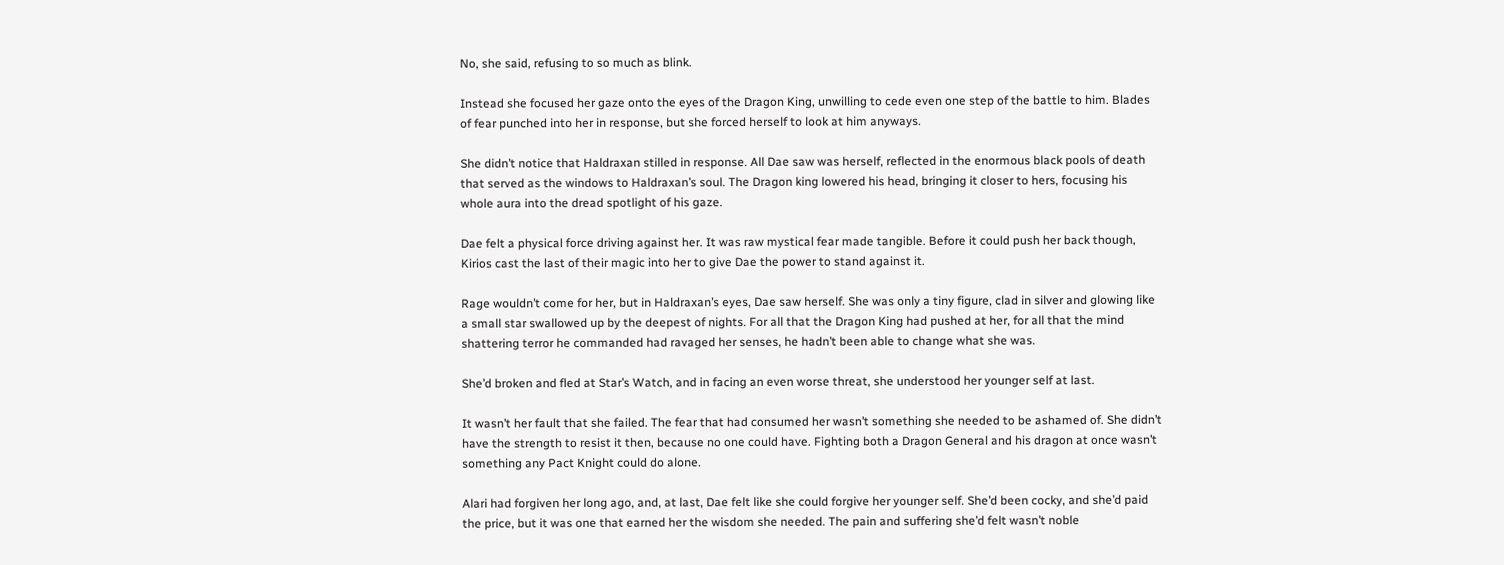No, she said, refusing to so much as blink.

Instead she focused her gaze onto the eyes of the Dragon King, unwilling to cede even one step of the battle to him. Blades of fear punched into her in response, but she forced herself to look at him anyways.

She didn’t notice that Haldraxan stilled in response. All Dae saw was herself, reflected in the enormous black pools of death that served as the windows to Haldraxan’s soul. The Dragon king lowered his head, bringing it closer to hers, focusing his whole aura into the dread spotlight of his gaze.

Dae felt a physical force driving against her. It was raw mystical fear made tangible. Before it could push her back though, Kirios cast the last of their magic into her to give Dae the power to stand against it.

Rage wouldn’t come for her, but in Haldraxan’s eyes, Dae saw herself. She was only a tiny figure, clad in silver and glowing like a small star swallowed up by the deepest of nights. For all that the Dragon King had pushed at her, for all that the mind shattering terror he commanded had ravaged her senses, he hadn’t been able to change what she was.

She’d broken and fled at Star’s Watch, and in facing an even worse threat, she understood her younger self at last.

It wasn’t her fault that she failed. The fear that had consumed her wasn’t something she needed to be ashamed of. She didn’t have the strength to resist it then, because no one could have. Fighting both a Dragon General and his dragon at once wasn’t something any Pact Knight could do alone.

Alari had forgiven her long ago, and, at last, Dae felt like she could forgive her younger self. She’d been cocky, and she’d paid the price, but it was one that earned her the wisdom she needed. The pain and suffering she’d felt wasn’t noble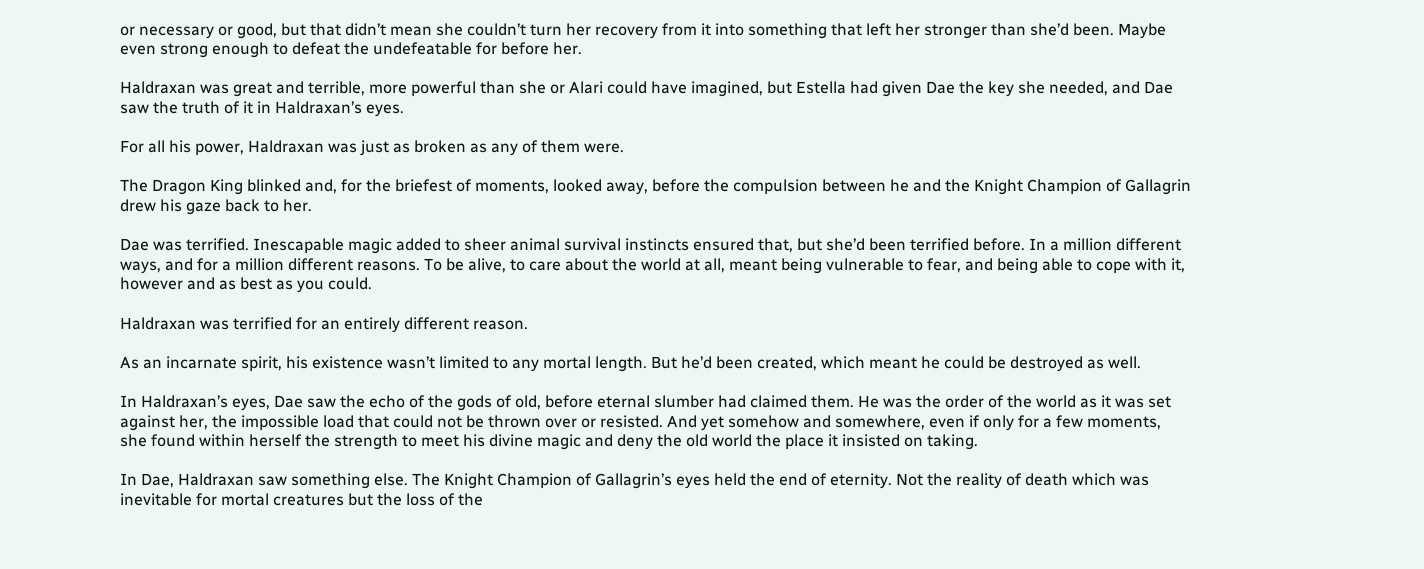or necessary or good, but that didn’t mean she couldn’t turn her recovery from it into something that left her stronger than she’d been. Maybe even strong enough to defeat the undefeatable for before her.

Haldraxan was great and terrible, more powerful than she or Alari could have imagined, but Estella had given Dae the key she needed, and Dae saw the truth of it in Haldraxan’s eyes.

For all his power, Haldraxan was just as broken as any of them were.

The Dragon King blinked and, for the briefest of moments, looked away, before the compulsion between he and the Knight Champion of Gallagrin drew his gaze back to her.

Dae was terrified. Inescapable magic added to sheer animal survival instincts ensured that, but she’d been terrified before. In a million different ways, and for a million different reasons. To be alive, to care about the world at all, meant being vulnerable to fear, and being able to cope with it, however and as best as you could.

Haldraxan was terrified for an entirely different reason.

As an incarnate spirit, his existence wasn’t limited to any mortal length. But he’d been created, which meant he could be destroyed as well.

In Haldraxan’s eyes, Dae saw the echo of the gods of old, before eternal slumber had claimed them. He was the order of the world as it was set against her, the impossible load that could not be thrown over or resisted. And yet somehow and somewhere, even if only for a few moments, she found within herself the strength to meet his divine magic and deny the old world the place it insisted on taking.

In Dae, Haldraxan saw something else. The Knight Champion of Gallagrin’s eyes held the end of eternity. Not the reality of death which was inevitable for mortal creatures but the loss of the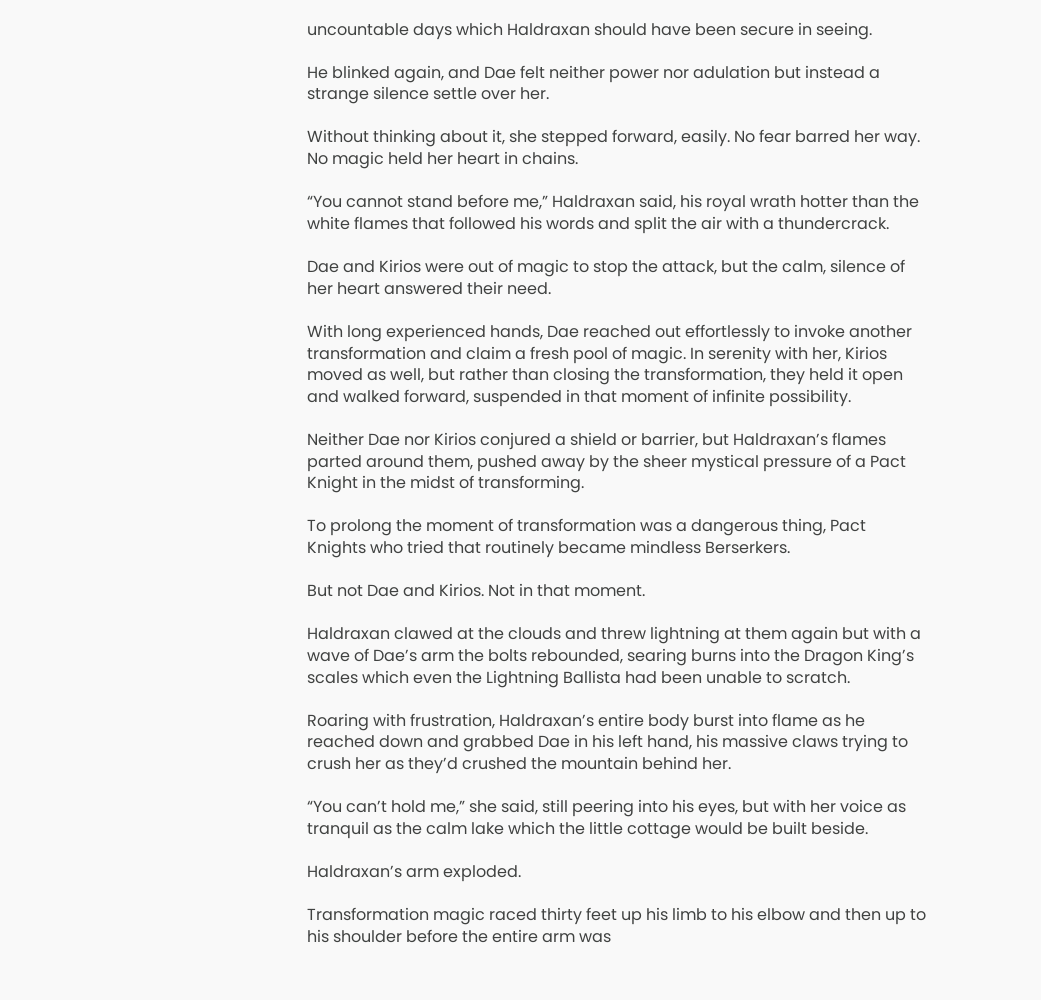uncountable days which Haldraxan should have been secure in seeing.

He blinked again, and Dae felt neither power nor adulation but instead a strange silence settle over her.

Without thinking about it, she stepped forward, easily. No fear barred her way. No magic held her heart in chains.

“You cannot stand before me,” Haldraxan said, his royal wrath hotter than the white flames that followed his words and split the air with a thundercrack.

Dae and Kirios were out of magic to stop the attack, but the calm, silence of her heart answered their need.

With long experienced hands, Dae reached out effortlessly to invoke another transformation and claim a fresh pool of magic. In serenity with her, Kirios moved as well, but rather than closing the transformation, they held it open and walked forward, suspended in that moment of infinite possibility.

Neither Dae nor Kirios conjured a shield or barrier, but Haldraxan’s flames parted around them, pushed away by the sheer mystical pressure of a Pact Knight in the midst of transforming.

To prolong the moment of transformation was a dangerous thing, Pact Knights who tried that routinely became mindless Berserkers.

But not Dae and Kirios. Not in that moment.

Haldraxan clawed at the clouds and threw lightning at them again but with a wave of Dae’s arm the bolts rebounded, searing burns into the Dragon King’s scales which even the Lightning Ballista had been unable to scratch.

Roaring with frustration, Haldraxan’s entire body burst into flame as he reached down and grabbed Dae in his left hand, his massive claws trying to crush her as they’d crushed the mountain behind her.

“You can’t hold me,” she said, still peering into his eyes, but with her voice as tranquil as the calm lake which the little cottage would be built beside.

Haldraxan’s arm exploded.

Transformation magic raced thirty feet up his limb to his elbow and then up to his shoulder before the entire arm was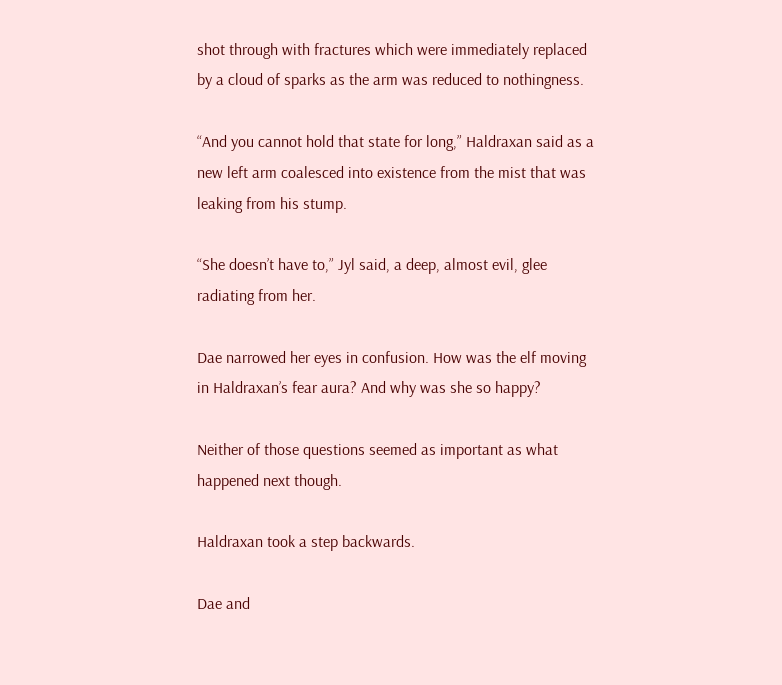shot through with fractures which were immediately replaced by a cloud of sparks as the arm was reduced to nothingness.

“And you cannot hold that state for long,” Haldraxan said as a new left arm coalesced into existence from the mist that was leaking from his stump.

“She doesn’t have to,” Jyl said, a deep, almost evil, glee radiating from her.

Dae narrowed her eyes in confusion. How was the elf moving in Haldraxan’s fear aura? And why was she so happy?

Neither of those questions seemed as important as what happened next though.

Haldraxan took a step backwards.

Dae and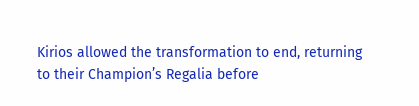Kirios allowed the transformation to end, returning to their Champion’s Regalia before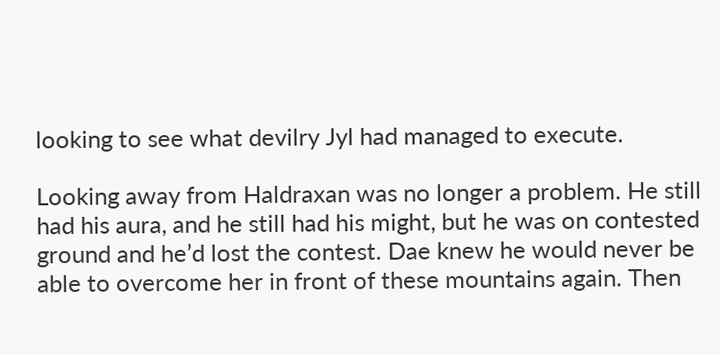looking to see what devilry Jyl had managed to execute.

Looking away from Haldraxan was no longer a problem. He still had his aura, and he still had his might, but he was on contested ground and he’d lost the contest. Dae knew he would never be able to overcome her in front of these mountains again. Then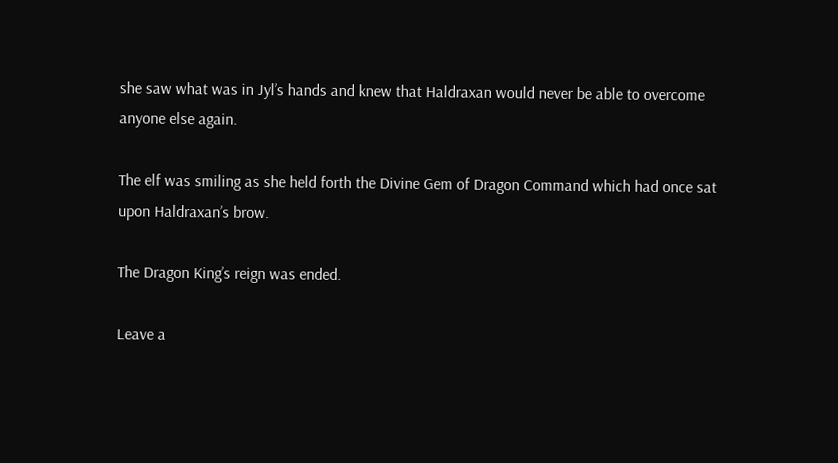she saw what was in Jyl’s hands and knew that Haldraxan would never be able to overcome anyone else again.

The elf was smiling as she held forth the Divine Gem of Dragon Command which had once sat upon Haldraxan’s brow.

The Dragon King’s reign was ended.

Leave a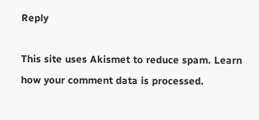Reply

This site uses Akismet to reduce spam. Learn how your comment data is processed.